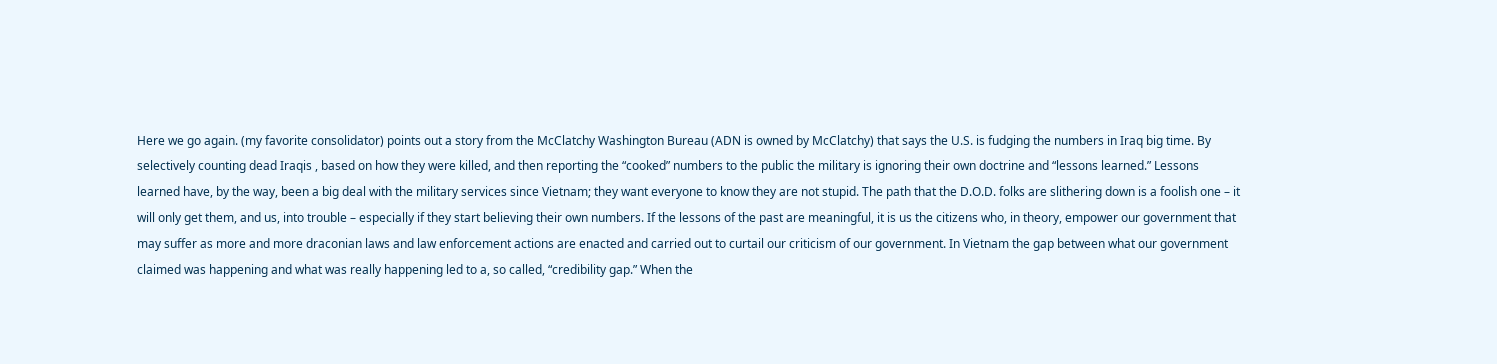Here we go again. (my favorite consolidator) points out a story from the McClatchy Washington Bureau (ADN is owned by McClatchy) that says the U.S. is fudging the numbers in Iraq big time. By selectively counting dead Iraqis , based on how they were killed, and then reporting the “cooked” numbers to the public the military is ignoring their own doctrine and “lessons learned.” Lessons learned have, by the way, been a big deal with the military services since Vietnam; they want everyone to know they are not stupid. The path that the D.O.D. folks are slithering down is a foolish one – it will only get them, and us, into trouble – especially if they start believing their own numbers. If the lessons of the past are meaningful, it is us the citizens who, in theory, empower our government that may suffer as more and more draconian laws and law enforcement actions are enacted and carried out to curtail our criticism of our government. In Vietnam the gap between what our government claimed was happening and what was really happening led to a, so called, “credibility gap.” When the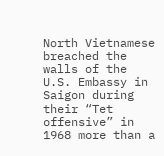North Vietnamese breached the walls of the U.S. Embassy in Saigon during their “Tet offensive” in 1968 more than a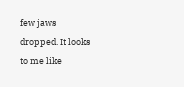few jaws dropped. It looks to me like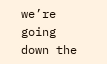we’re going down the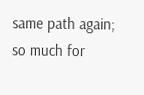same path again; so much for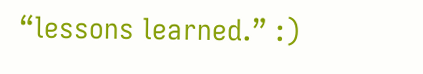“lessons learned.” :)